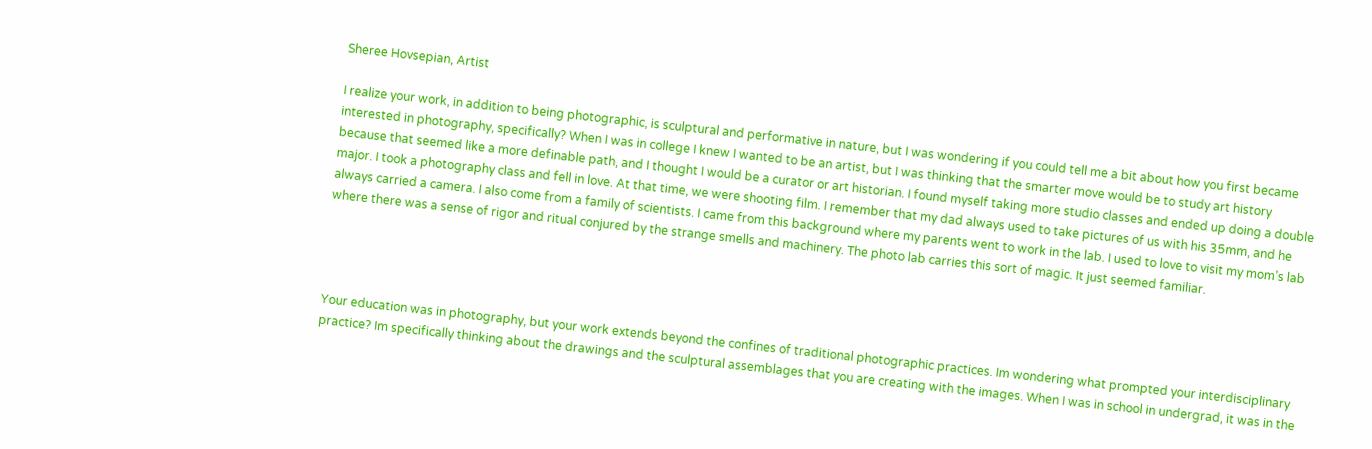Sheree Hovsepian, Artist

I realize your work, in addition to being photographic, is sculptural and performative in nature, but I was wondering if you could tell me a bit about how you first became interested in photography, specifically? When I was in college I knew I wanted to be an artist, but I was thinking that the smarter move would be to study art history because that seemed like a more definable path, and I thought I would be a curator or art historian. I found myself taking more studio classes and ended up doing a double major. I took a photography class and fell in love. At that time, we were shooting film. I remember that my dad always used to take pictures of us with his 35mm, and he always carried a camera. I also come from a family of scientists. I came from this background where my parents went to work in the lab. I used to love to visit my mom’s lab where there was a sense of rigor and ritual conjured by the strange smells and machinery. The photo lab carries this sort of magic. It just seemed familiar.




Your education was in photography, but your work extends beyond the confines of traditional photographic practices. Im wondering what prompted your interdisciplinary practice? Im specifically thinking about the drawings and the sculptural assemblages that you are creating with the images. When I was in school in undergrad, it was in the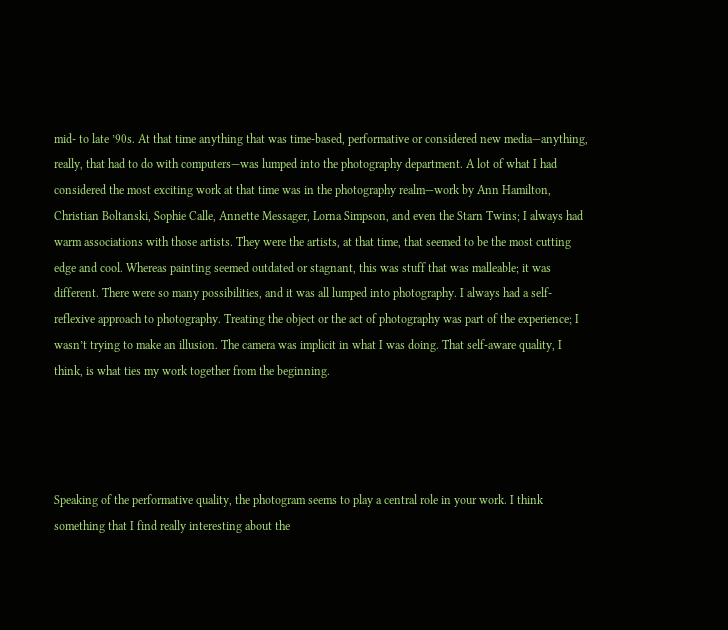mid- to late ’90s. At that time anything that was time-based, performative or considered new media—anything, really, that had to do with computers—was lumped into the photography department. A lot of what I had considered the most exciting work at that time was in the photography realm—work by Ann Hamilton, Christian Boltanski, Sophie Calle, Annette Messager, Lorna Simpson, and even the Starn Twins; I always had warm associations with those artists. They were the artists, at that time, that seemed to be the most cutting edge and cool. Whereas painting seemed outdated or stagnant, this was stuff that was malleable; it was different. There were so many possibilities, and it was all lumped into photography. I always had a self-reflexive approach to photography. Treating the object or the act of photography was part of the experience; I wasn’t trying to make an illusion. The camera was implicit in what I was doing. That self-aware quality, I think, is what ties my work together from the beginning.




Speaking of the performative quality, the photogram seems to play a central role in your work. I think something that I find really interesting about the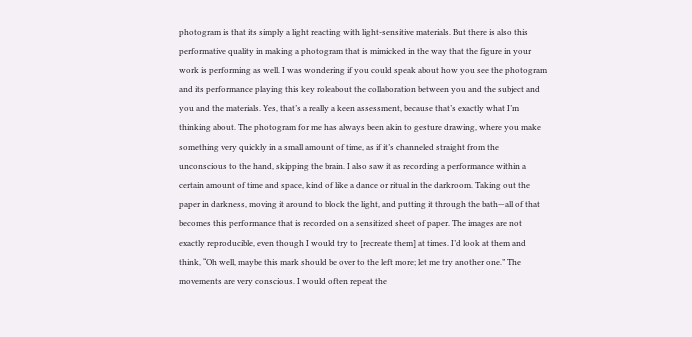photogram is that its simply a light reacting with light-sensitive materials. But there is also this performative quality in making a photogram that is mimicked in the way that the figure in your work is performing as well. I was wondering if you could speak about how you see the photogram and its performance playing this key roleabout the collaboration between you and the subject and you and the materials. Yes, that’s a really a keen assessment, because that’s exactly what I’m thinking about. The photogram for me has always been akin to gesture drawing, where you make something very quickly in a small amount of time, as if it’s channeled straight from the unconscious to the hand, skipping the brain. I also saw it as recording a performance within a certain amount of time and space, kind of like a dance or ritual in the darkroom. Taking out the paper in darkness, moving it around to block the light, and putting it through the bath—all of that becomes this performance that is recorded on a sensitized sheet of paper. The images are not exactly reproducible, even though I would try to [recreate them] at times. I’d look at them and think, “Oh well, maybe this mark should be over to the left more; let me try another one.” The movements are very conscious. I would often repeat the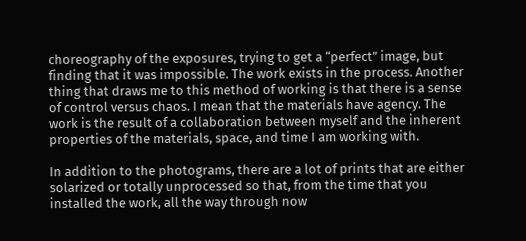choreography of the exposures, trying to get a “perfect” image, but finding that it was impossible. The work exists in the process. Another thing that draws me to this method of working is that there is a sense of control versus chaos. I mean that the materials have agency. The work is the result of a collaboration between myself and the inherent properties of the materials, space, and time I am working with.

In addition to the photograms, there are a lot of prints that are either solarized or totally unprocessed so that, from the time that you installed the work, all the way through now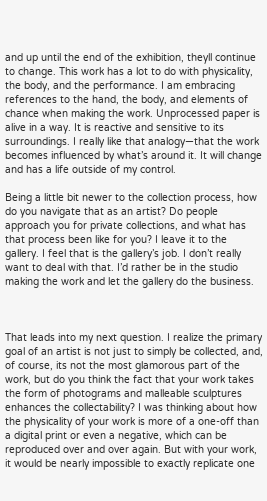and up until the end of the exhibition, theyll continue to change. This work has a lot to do with physicality, the body, and the performance. I am embracing references to the hand, the body, and elements of chance when making the work. Unprocessed paper is alive in a way. It is reactive and sensitive to its surroundings. I really like that analogy—that the work becomes influenced by what’s around it. It will change and has a life outside of my control.

Being a little bit newer to the collection process, how do you navigate that as an artist? Do people approach you for private collections, and what has that process been like for you? I leave it to the gallery. I feel that is the gallery’s job. I don’t really want to deal with that. I’d rather be in the studio making the work and let the gallery do the business.



That leads into my next question. I realize the primary goal of an artist is not just to simply be collected, and, of course, its not the most glamorous part of the work, but do you think the fact that your work takes the form of photograms and malleable sculptures enhances the collectability? I was thinking about how the physicality of your work is more of a one-off than a digital print or even a negative, which can be reproduced over and over again. But with your work, it would be nearly impossible to exactly replicate one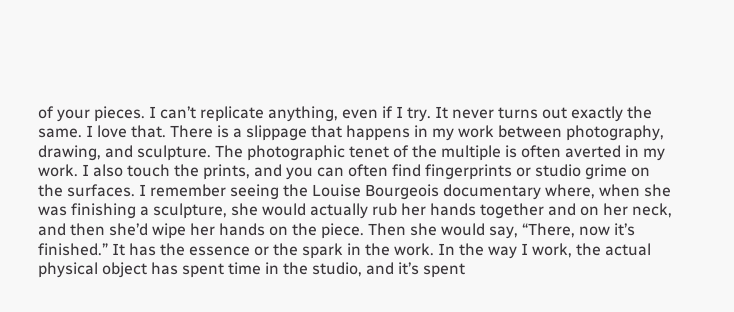of your pieces. I can’t replicate anything, even if I try. It never turns out exactly the same. I love that. There is a slippage that happens in my work between photography, drawing, and sculpture. The photographic tenet of the multiple is often averted in my work. I also touch the prints, and you can often find fingerprints or studio grime on the surfaces. I remember seeing the Louise Bourgeois documentary where, when she was finishing a sculpture, she would actually rub her hands together and on her neck, and then she’d wipe her hands on the piece. Then she would say, “There, now it’s finished.” It has the essence or the spark in the work. In the way I work, the actual physical object has spent time in the studio, and it’s spent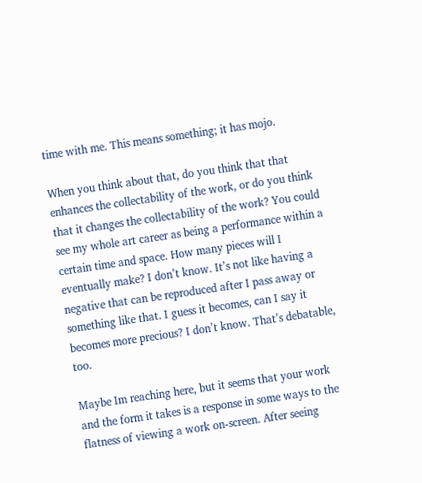time with me. This means something; it has mojo.

When you think about that, do you think that that enhances the collectability of the work, or do you think that it changes the collectability of the work? You could see my whole art career as being a performance within a certain time and space. How many pieces will I eventually make? I don’t know. It’s not like having a negative that can be reproduced after I pass away or something like that. I guess it becomes, can I say it becomes more precious? I don’t know. That’s debatable, too.

Maybe Im reaching here, but it seems that your work and the form it takes is a response in some ways to the flatness of viewing a work on-screen. After seeing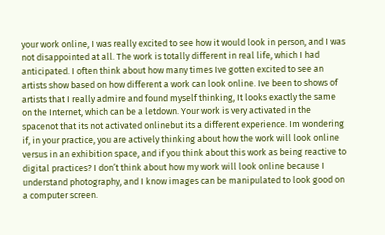your work online, I was really excited to see how it would look in person, and I was not disappointed at all. The work is totally different in real life, which I had anticipated. I often think about how many times Ive gotten excited to see an artists show based on how different a work can look online. Ive been to shows of artists that I really admire and found myself thinking, It looks exactly the same on the Internet, which can be a letdown. Your work is very activated in the spacenot that its not activated onlinebut its a different experience. Im wondering if, in your practice, you are actively thinking about how the work will look online versus in an exhibition space, and if you think about this work as being reactive to digital practices? I don’t think about how my work will look online because I understand photography, and I know images can be manipulated to look good on a computer screen.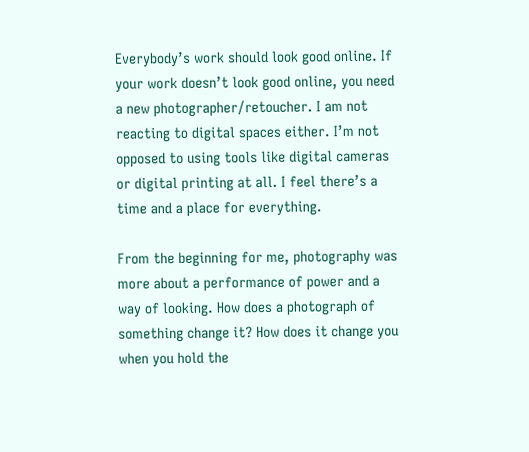Everybody’s work should look good online. If your work doesn’t look good online, you need a new photographer/retoucher. I am not reacting to digital spaces either. I’m not opposed to using tools like digital cameras or digital printing at all. I feel there’s a time and a place for everything.

From the beginning for me, photography was more about a performance of power and a way of looking. How does a photograph of something change it? How does it change you when you hold the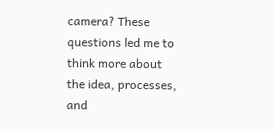camera? These questions led me to think more about the idea, processes, and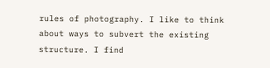rules of photography. I like to think about ways to subvert the existing structure. I find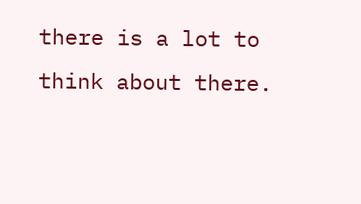there is a lot to think about there.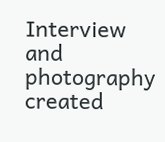Interview and photography created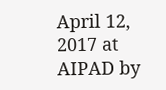April 12, 2017 at AIPAD by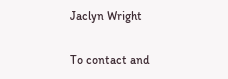Jaclyn Wright

To contact and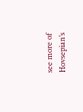see more of Hovsepian’s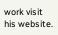work visit his website.